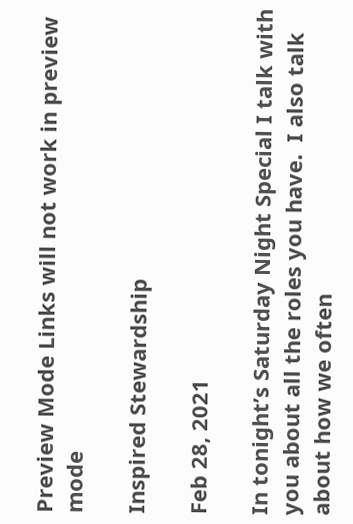Preview Mode Links will not work in preview mode

Inspired Stewardship

Feb 28, 2021

In tonight’s Saturday Night Special I talk with you about all the roles you have.  I also talk about how we often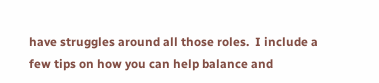have struggles around all those roles.  I include a few tips on how you can help balance and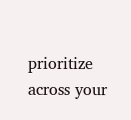prioritize across your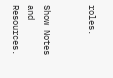roles.


Show Notes and Resources.